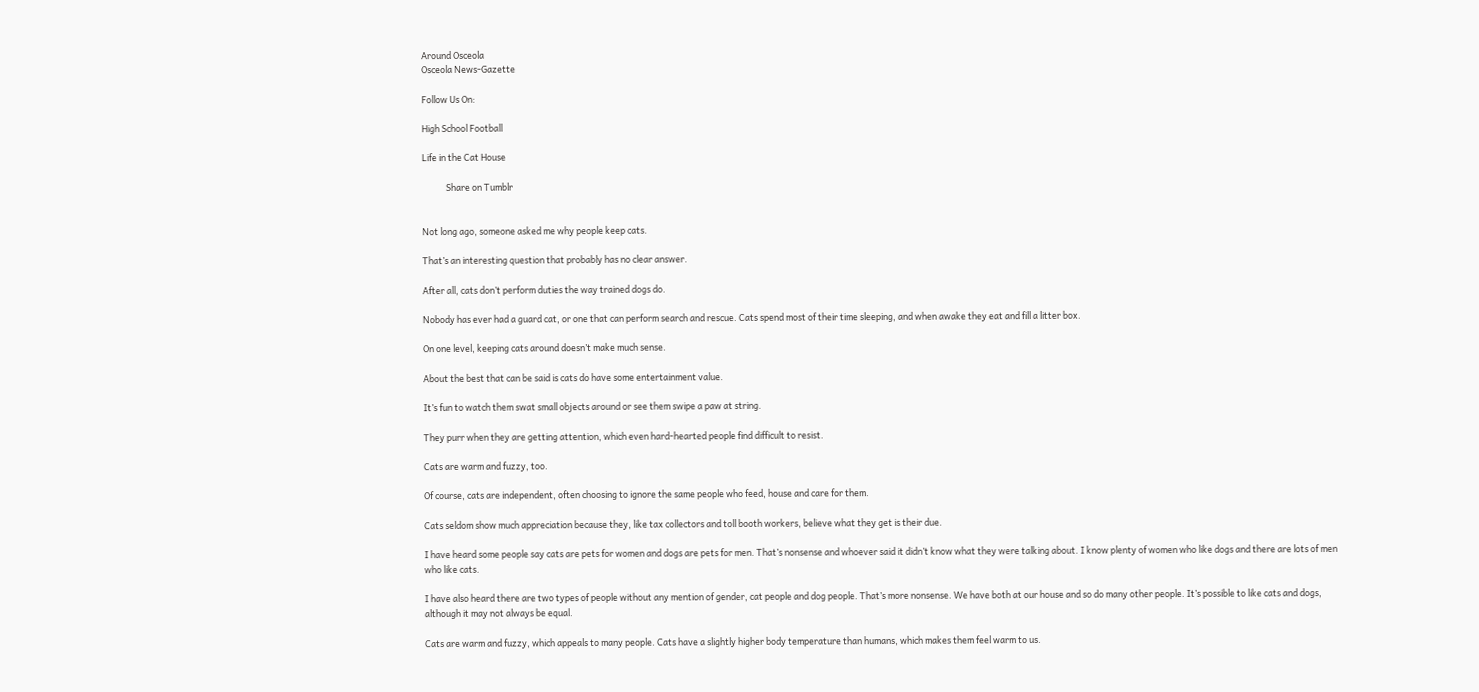Around Osceola
Osceola News-Gazette

Follow Us On:

High School Football

Life in the Cat House

            Share on Tumblr


Not long ago, someone asked me why people keep cats.

That’s an interesting question that probably has no clear answer.

After all, cats don’t perform duties the way trained dogs do.

Nobody has ever had a guard cat, or one that can perform search and rescue. Cats spend most of their time sleeping, and when awake they eat and fill a litter box.

On one level, keeping cats around doesn’t make much sense.

About the best that can be said is cats do have some entertainment value.

It’s fun to watch them swat small objects around or see them swipe a paw at string.

They purr when they are getting attention, which even hard-hearted people find difficult to resist.

Cats are warm and fuzzy, too.

Of course, cats are independent, often choosing to ignore the same people who feed, house and care for them.

Cats seldom show much appreciation because they, like tax collectors and toll booth workers, believe what they get is their due.

I have heard some people say cats are pets for women and dogs are pets for men. That’s nonsense and whoever said it didn’t know what they were talking about. I know plenty of women who like dogs and there are lots of men who like cats.

I have also heard there are two types of people without any mention of gender, cat people and dog people. That’s more nonsense. We have both at our house and so do many other people. It’s possible to like cats and dogs, although it may not always be equal.

Cats are warm and fuzzy, which appeals to many people. Cats have a slightly higher body temperature than humans, which makes them feel warm to us.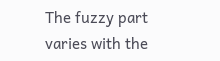The fuzzy part varies with the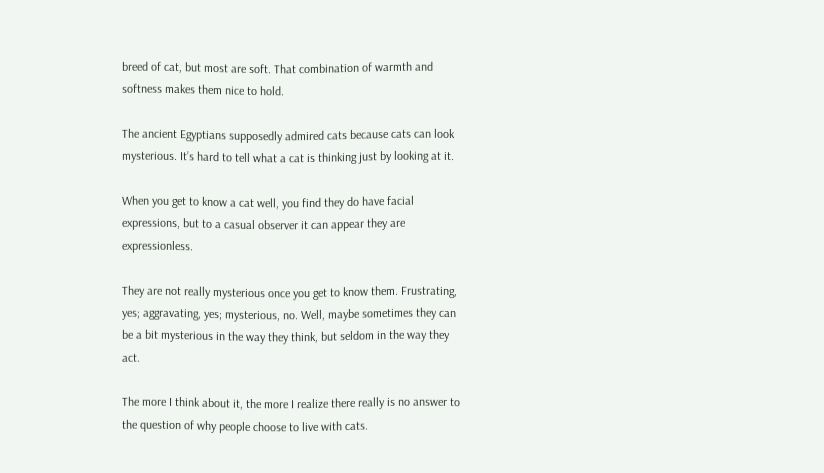breed of cat, but most are soft. That combination of warmth and softness makes them nice to hold.

The ancient Egyptians supposedly admired cats because cats can look mysterious. It’s hard to tell what a cat is thinking just by looking at it.

When you get to know a cat well, you find they do have facial expressions, but to a casual observer it can appear they are expressionless.

They are not really mysterious once you get to know them. Frustrating, yes; aggravating, yes; mysterious, no. Well, maybe sometimes they can be a bit mysterious in the way they think, but seldom in the way they act.

The more I think about it, the more I realize there really is no answer to the question of why people choose to live with cats.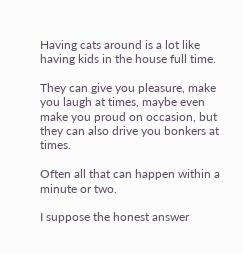Having cats around is a lot like having kids in the house full time.

They can give you pleasure, make you laugh at times, maybe even make you proud on occasion, but they can also drive you bonkers at times.

Often all that can happen within a minute or two.

I suppose the honest answer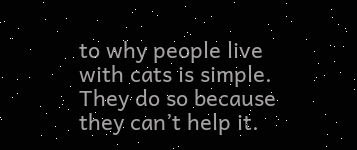to why people live with cats is simple. They do so because they can’t help it.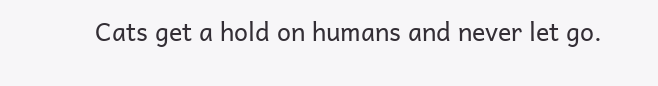Cats get a hold on humans and never let go.